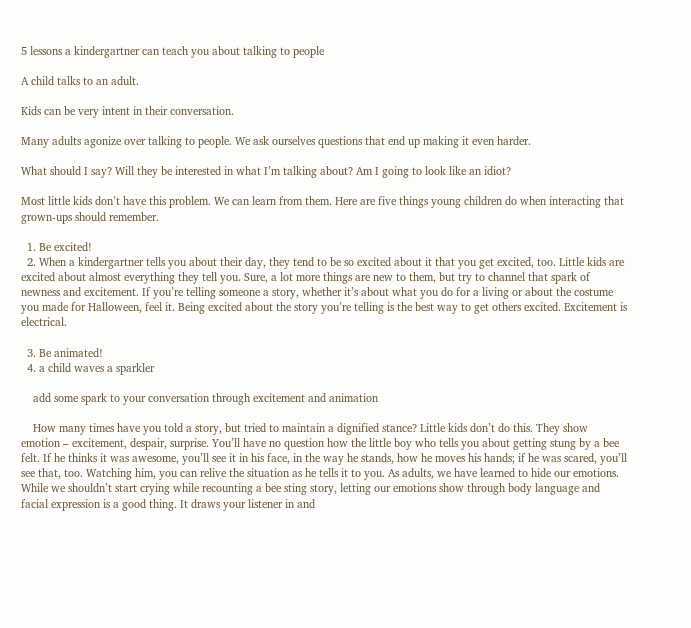5 lessons a kindergartner can teach you about talking to people

A child talks to an adult.

Kids can be very intent in their conversation.

Many adults agonize over talking to people. We ask ourselves questions that end up making it even harder.

What should I say? Will they be interested in what I’m talking about? Am I going to look like an idiot?

Most little kids don’t have this problem. We can learn from them. Here are five things young children do when interacting that grown-ups should remember.

  1. Be excited!
  2. When a kindergartner tells you about their day, they tend to be so excited about it that you get excited, too. Little kids are excited about almost everything they tell you. Sure, a lot more things are new to them, but try to channel that spark of newness and excitement. If you’re telling someone a story, whether it’s about what you do for a living or about the costume you made for Halloween, feel it. Being excited about the story you’re telling is the best way to get others excited. Excitement is electrical.

  3. Be animated!
  4. a child waves a sparkler

    add some spark to your conversation through excitement and animation

    How many times have you told a story, but tried to maintain a dignified stance? Little kids don’t do this. They show emotion – excitement, despair, surprise. You’ll have no question how the little boy who tells you about getting stung by a bee felt. If he thinks it was awesome, you’ll see it in his face, in the way he stands, how he moves his hands; if he was scared, you’ll see that, too. Watching him, you can relive the situation as he tells it to you. As adults, we have learned to hide our emotions. While we shouldn’t start crying while recounting a bee sting story, letting our emotions show through body language and facial expression is a good thing. It draws your listener in and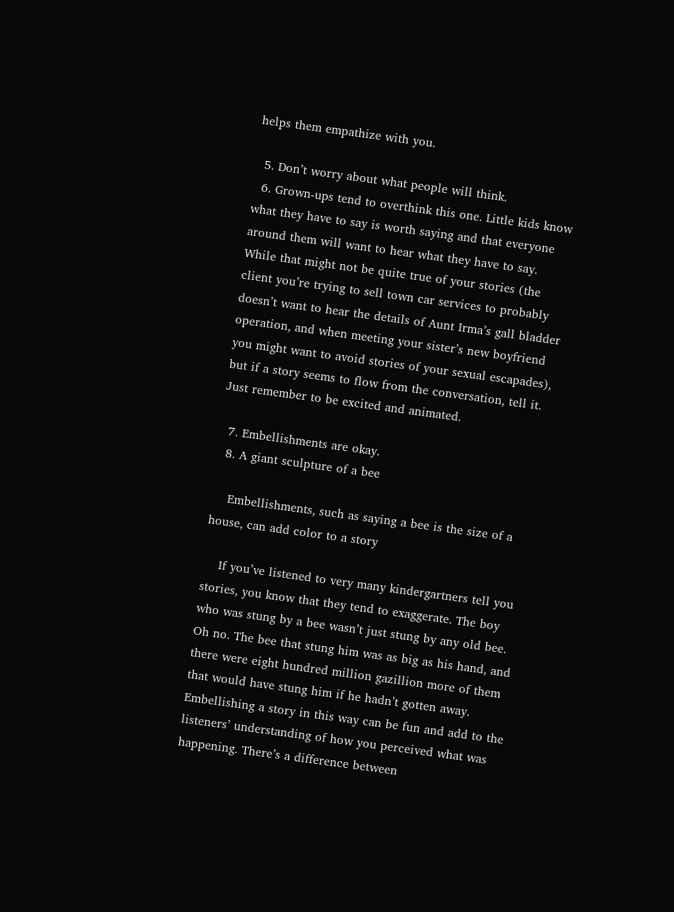helps them empathize with you.

  5. Don’t worry about what people will think.
  6. Grown-ups tend to overthink this one. Little kids know what they have to say is worth saying and that everyone around them will want to hear what they have to say. While that might not be quite true of your stories (the client you’re trying to sell town car services to probably doesn’t want to hear the details of Aunt Irma’s gall bladder operation, and when meeting your sister’s new boyfriend you might want to avoid stories of your sexual escapades), but if a story seems to flow from the conversation, tell it. Just remember to be excited and animated.

  7. Embellishments are okay.
  8. A giant sculpture of a bee

    Embellishments, such as saying a bee is the size of a house, can add color to a story

    If you’ve listened to very many kindergartners tell you stories, you know that they tend to exaggerate. The boy who was stung by a bee wasn’t just stung by any old bee. Oh no. The bee that stung him was as big as his hand, and there were eight hundred million gazillion more of them that would have stung him if he hadn’t gotten away. Embellishing a story in this way can be fun and add to the listeners’ understanding of how you perceived what was happening. There’s a difference between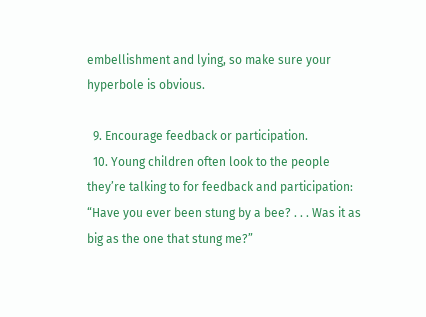embellishment and lying, so make sure your hyperbole is obvious.

  9. Encourage feedback or participation.
  10. Young children often look to the people they’re talking to for feedback and participation: “Have you ever been stung by a bee? . . . Was it as big as the one that stung me?”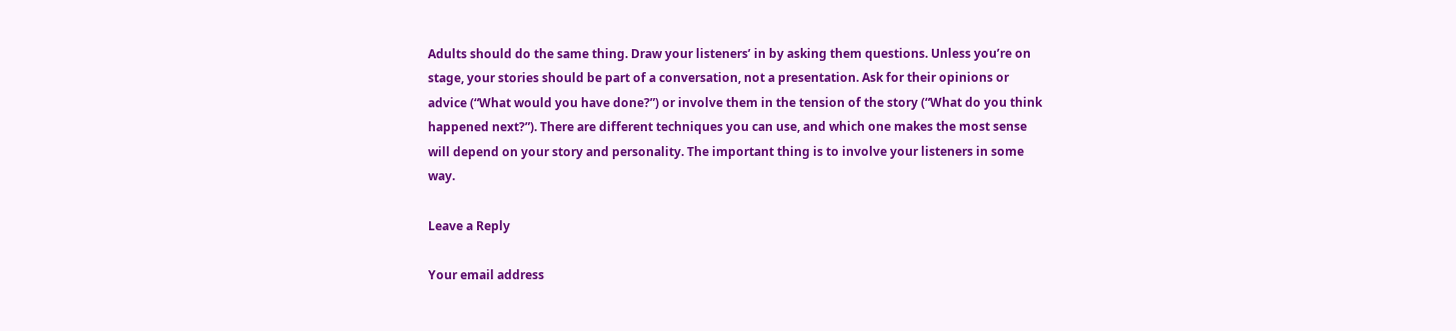Adults should do the same thing. Draw your listeners’ in by asking them questions. Unless you’re on stage, your stories should be part of a conversation, not a presentation. Ask for their opinions or advice (“What would you have done?”) or involve them in the tension of the story (“What do you think happened next?”). There are different techniques you can use, and which one makes the most sense will depend on your story and personality. The important thing is to involve your listeners in some way.

Leave a Reply

Your email address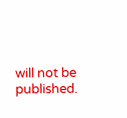will not be published.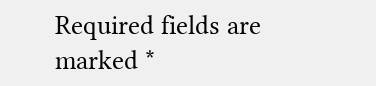Required fields are marked *